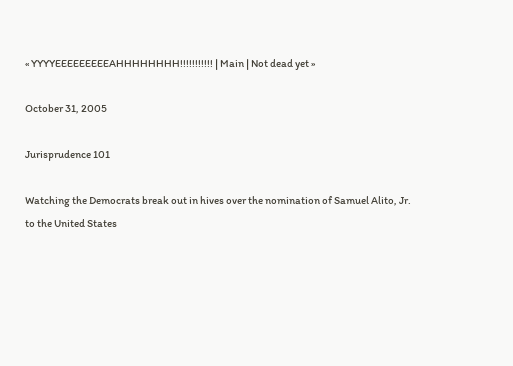« YYYYEEEEEEEEEAHHHHHHHH!!!!!!!!!!! | Main | Not dead yet »

October 31, 2005

Jurisprudence 101

Watching the Democrats break out in hives over the nomination of Samuel Alito, Jr. to the United States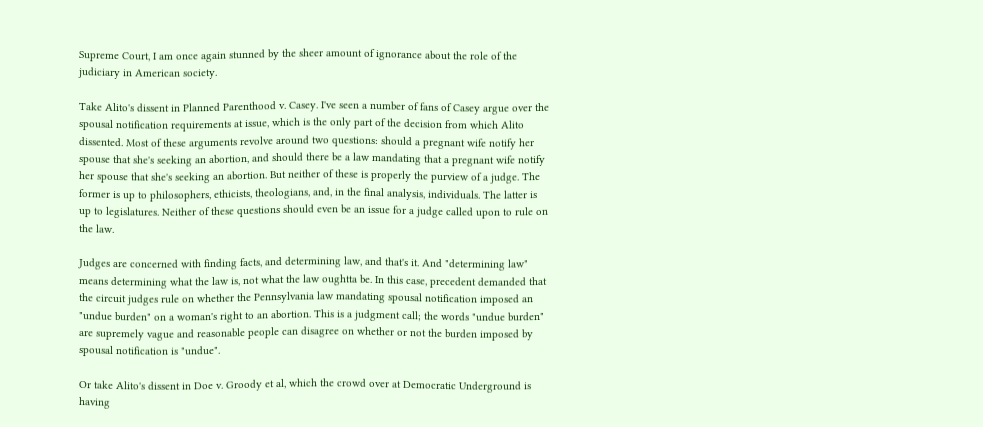Supreme Court, I am once again stunned by the sheer amount of ignorance about the role of the judiciary in American society.

Take Alito's dissent in Planned Parenthood v. Casey. I've seen a number of fans of Casey argue over the spousal notification requirements at issue, which is the only part of the decision from which Alito dissented. Most of these arguments revolve around two questions: should a pregnant wife notify her spouse that she's seeking an abortion, and should there be a law mandating that a pregnant wife notify her spouse that she's seeking an abortion. But neither of these is properly the purview of a judge. The former is up to philosophers, ethicists, theologians, and, in the final analysis, individuals. The latter is up to legislatures. Neither of these questions should even be an issue for a judge called upon to rule on the law.

Judges are concerned with finding facts, and determining law, and that's it. And "determining law" means determining what the law is, not what the law oughtta be. In this case, precedent demanded that the circuit judges rule on whether the Pennsylvania law mandating spousal notification imposed an "undue burden" on a woman's right to an abortion. This is a judgment call; the words "undue burden" are supremely vague and reasonable people can disagree on whether or not the burden imposed by spousal notification is "undue".

Or take Alito's dissent in Doe v. Groody et al, which the crowd over at Democratic Underground is having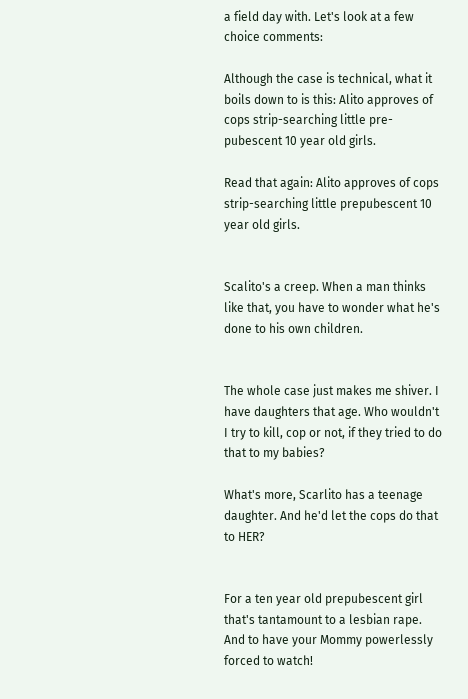a field day with. Let's look at a few choice comments:

Although the case is technical, what it boils down to is this: Alito approves of cops strip-searching little pre-pubescent 10 year old girls.

Read that again: Alito approves of cops strip-searching little prepubescent 10 year old girls.


Scalito's a creep. When a man thinks like that, you have to wonder what he's done to his own children.


The whole case just makes me shiver. I have daughters that age. Who wouldn't I try to kill, cop or not, if they tried to do that to my babies?

What's more, Scarlito has a teenage daughter. And he'd let the cops do that to HER?


For a ten year old prepubescent girl that's tantamount to a lesbian rape. And to have your Mommy powerlessly forced to watch!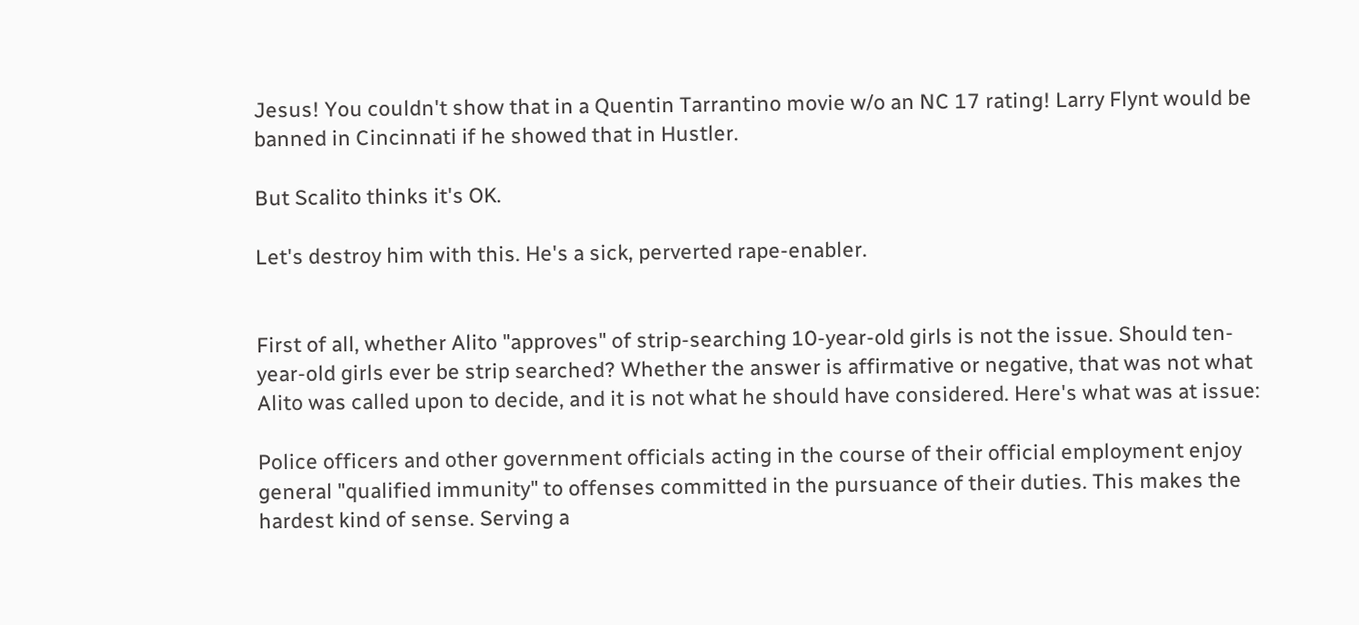Jesus! You couldn't show that in a Quentin Tarrantino movie w/o an NC 17 rating! Larry Flynt would be banned in Cincinnati if he showed that in Hustler.

But Scalito thinks it's OK.

Let's destroy him with this. He's a sick, perverted rape-enabler.


First of all, whether Alito "approves" of strip-searching 10-year-old girls is not the issue. Should ten-year-old girls ever be strip searched? Whether the answer is affirmative or negative, that was not what Alito was called upon to decide, and it is not what he should have considered. Here's what was at issue:

Police officers and other government officials acting in the course of their official employment enjoy general "qualified immunity" to offenses committed in the pursuance of their duties. This makes the hardest kind of sense. Serving a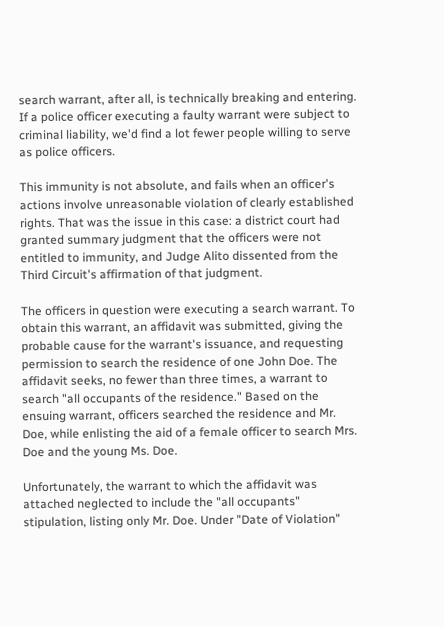search warrant, after all, is technically breaking and entering. If a police officer executing a faulty warrant were subject to criminal liability, we'd find a lot fewer people willing to serve as police officers.

This immunity is not absolute, and fails when an officer's actions involve unreasonable violation of clearly established rights. That was the issue in this case: a district court had granted summary judgment that the officers were not entitled to immunity, and Judge Alito dissented from the Third Circuit's affirmation of that judgment.

The officers in question were executing a search warrant. To obtain this warrant, an affidavit was submitted, giving the probable cause for the warrant's issuance, and requesting permission to search the residence of one John Doe. The affidavit seeks, no fewer than three times, a warrant to search "all occupants of the residence." Based on the ensuing warrant, officers searched the residence and Mr. Doe, while enlisting the aid of a female officer to search Mrs. Doe and the young Ms. Doe.

Unfortunately, the warrant to which the affidavit was attached neglected to include the "all occupants" stipulation, listing only Mr. Doe. Under "Date of Violation"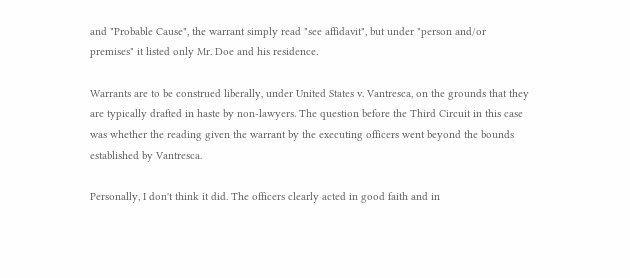and "Probable Cause", the warrant simply read "see affidavit", but under "person and/or premises" it listed only Mr. Doe and his residence.

Warrants are to be construed liberally, under United States v. Vantresca, on the grounds that they are typically drafted in haste by non-lawyers. The question before the Third Circuit in this case was whether the reading given the warrant by the executing officers went beyond the bounds established by Vantresca.

Personally, I don't think it did. The officers clearly acted in good faith and in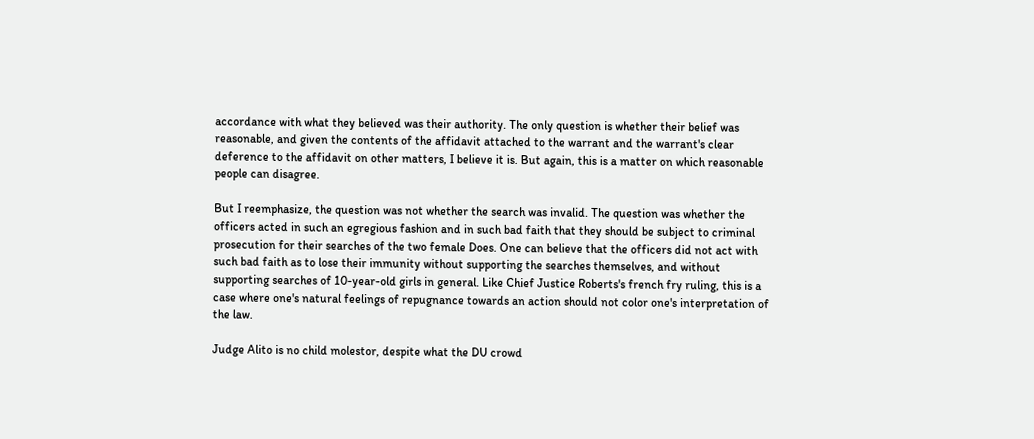accordance with what they believed was their authority. The only question is whether their belief was reasonable, and given the contents of the affidavit attached to the warrant and the warrant's clear deference to the affidavit on other matters, I believe it is. But again, this is a matter on which reasonable people can disagree.

But I reemphasize, the question was not whether the search was invalid. The question was whether the officers acted in such an egregious fashion and in such bad faith that they should be subject to criminal prosecution for their searches of the two female Does. One can believe that the officers did not act with such bad faith as to lose their immunity without supporting the searches themselves, and without supporting searches of 10-year-old girls in general. Like Chief Justice Roberts's french fry ruling, this is a case where one's natural feelings of repugnance towards an action should not color one's interpretation of the law.

Judge Alito is no child molestor, despite what the DU crowd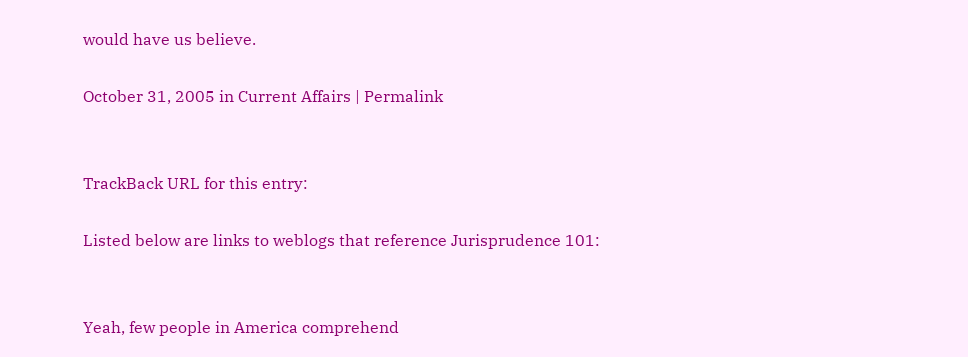would have us believe.

October 31, 2005 in Current Affairs | Permalink


TrackBack URL for this entry:

Listed below are links to weblogs that reference Jurisprudence 101:


Yeah, few people in America comprehend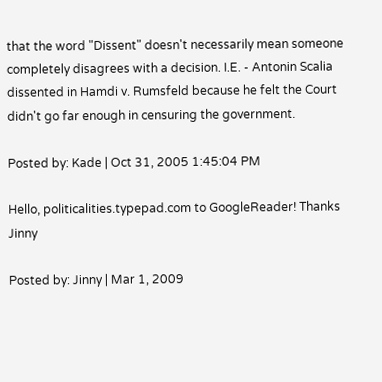that the word "Dissent" doesn't necessarily mean someone completely disagrees with a decision. I.E. - Antonin Scalia dissented in Hamdi v. Rumsfeld because he felt the Court didn't go far enough in censuring the government.

Posted by: Kade | Oct 31, 2005 1:45:04 PM

Hello, politicalities.typepad.com to GoogleReader! Thanks Jinny

Posted by: Jinny | Mar 1, 2009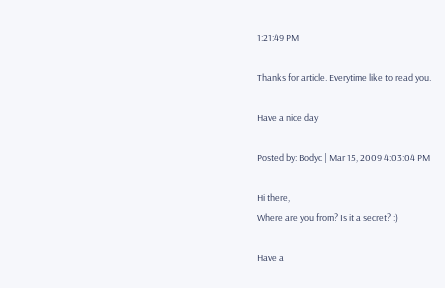1:21:49 PM

Thanks for article. Everytime like to read you.

Have a nice day

Posted by: Bodyc | Mar 15, 2009 4:03:04 PM

Hi there,
Where are you from? Is it a secret? :)

Have a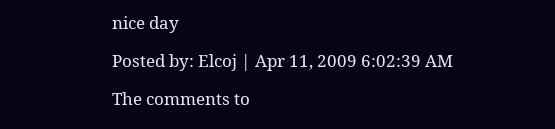nice day

Posted by: Elcoj | Apr 11, 2009 6:02:39 AM

The comments to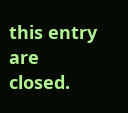this entry are closed.